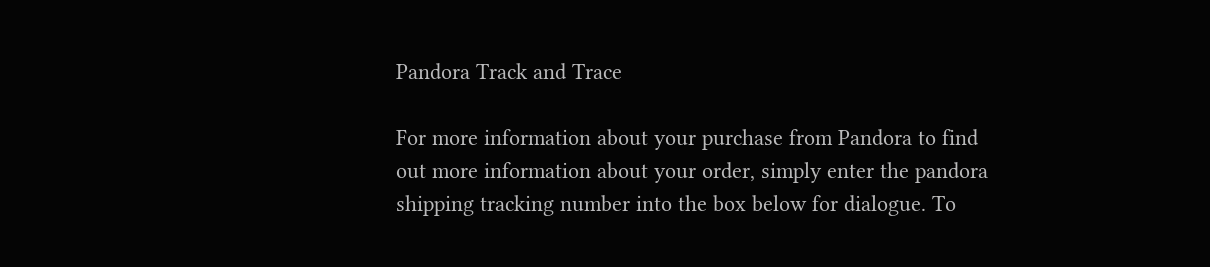Pandora Track and Trace

For more information about your purchase from Pandora to find out more information about your order, simply enter the pandora shipping tracking number into the box below for dialogue. To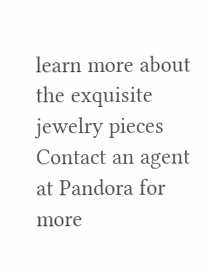learn more about the exquisite jewelry pieces Contact an agent at Pandora for more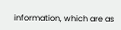information, which are as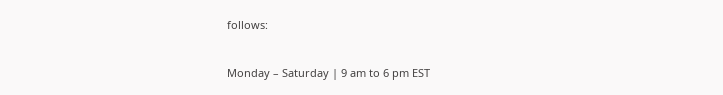follows:


Monday – Saturday | 9 am to 6 pm EST